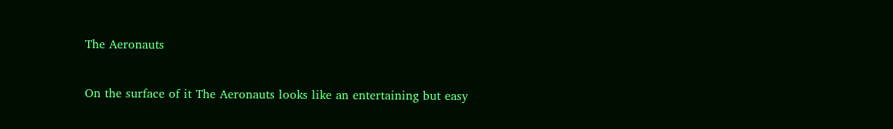The Aeronauts

On the surface of it The Aeronauts looks like an entertaining but easy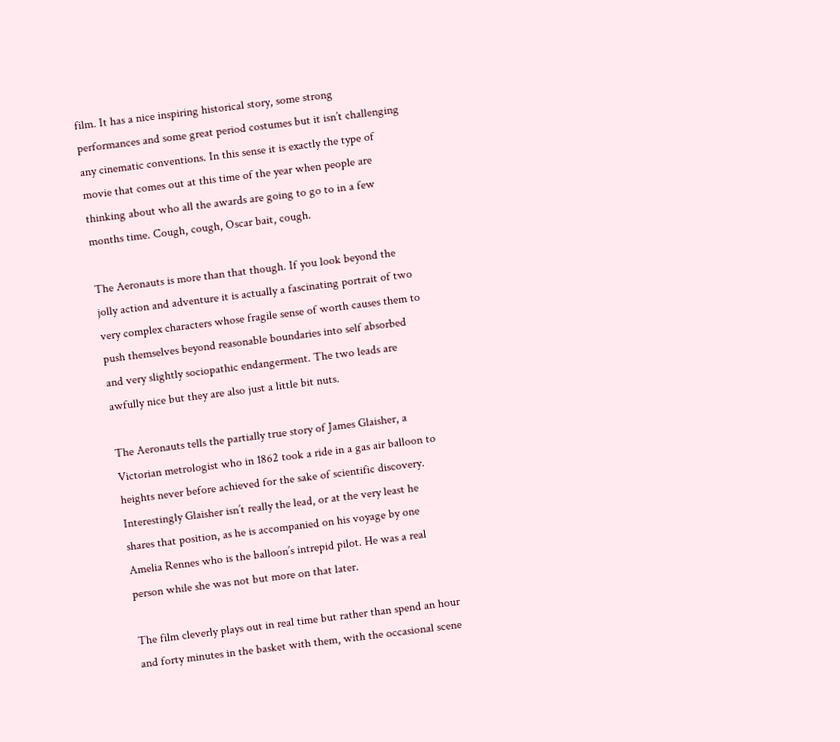film. It has a nice inspiring historical story, some strong performances and some great period costumes but it isn’t challenging any cinematic conventions. In this sense it is exactly the type of movie that comes out at this time of the year when people are thinking about who all the awards are going to go to in a few months time. Cough, cough, Oscar bait, cough.

The Aeronauts is more than that though. If you look beyond the jolly action and adventure it is actually a fascinating portrait of two very complex characters whose fragile sense of worth causes them to push themselves beyond reasonable boundaries into self absorbed and very slightly sociopathic endangerment. The two leads are awfully nice but they are also just a little bit nuts.

The Aeronauts tells the partially true story of James Glaisher, a Victorian metrologist who in 1862 took a ride in a gas air balloon to heights never before achieved for the sake of scientific discovery. Interestingly Glaisher isn’t really the lead, or at the very least he shares that position, as he is accompanied on his voyage by one Amelia Rennes who is the balloon’s intrepid pilot. He was a real person while she was not but more on that later.

The film cleverly plays out in real time but rather than spend an hour and forty minutes in the basket with them, with the occasional scene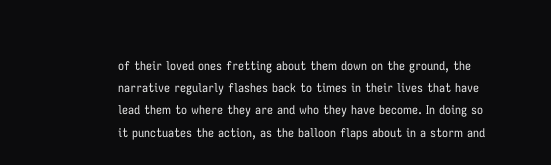of their loved ones fretting about them down on the ground, the narrative regularly flashes back to times in their lives that have lead them to where they are and who they have become. In doing so it punctuates the action, as the balloon flaps about in a storm and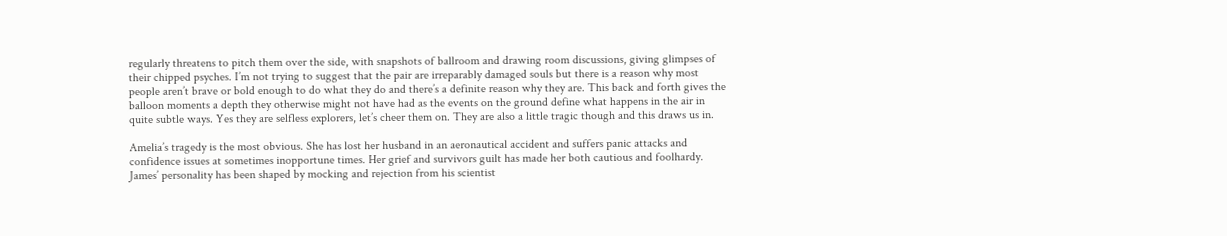regularly threatens to pitch them over the side, with snapshots of ballroom and drawing room discussions, giving glimpses of their chipped psyches. I’m not trying to suggest that the pair are irreparably damaged souls but there is a reason why most people aren’t brave or bold enough to do what they do and there’s a definite reason why they are. This back and forth gives the balloon moments a depth they otherwise might not have had as the events on the ground define what happens in the air in quite subtle ways. Yes they are selfless explorers, let’s cheer them on. They are also a little tragic though and this draws us in.

Amelia’s tragedy is the most obvious. She has lost her husband in an aeronautical accident and suffers panic attacks and confidence issues at sometimes inopportune times. Her grief and survivors guilt has made her both cautious and foolhardy. James’ personality has been shaped by mocking and rejection from his scientist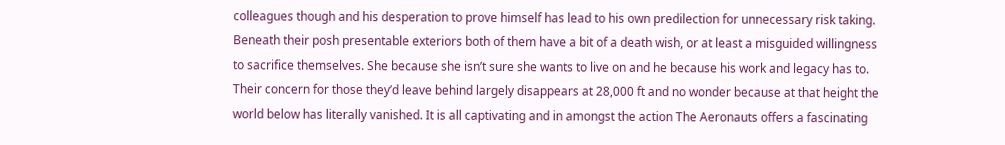colleagues though and his desperation to prove himself has lead to his own predilection for unnecessary risk taking. Beneath their posh presentable exteriors both of them have a bit of a death wish, or at least a misguided willingness to sacrifice themselves. She because she isn’t sure she wants to live on and he because his work and legacy has to. Their concern for those they’d leave behind largely disappears at 28,000 ft and no wonder because at that height the world below has literally vanished. It is all captivating and in amongst the action The Aeronauts offers a fascinating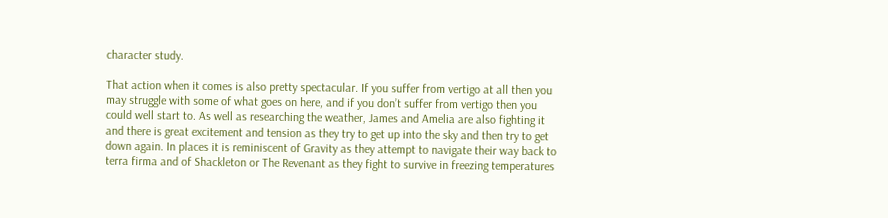character study.

That action when it comes is also pretty spectacular. If you suffer from vertigo at all then you may struggle with some of what goes on here, and if you don’t suffer from vertigo then you could well start to. As well as researching the weather, James and Amelia are also fighting it and there is great excitement and tension as they try to get up into the sky and then try to get down again. In places it is reminiscent of Gravity as they attempt to navigate their way back to terra firma and of Shackleton or The Revenant as they fight to survive in freezing temperatures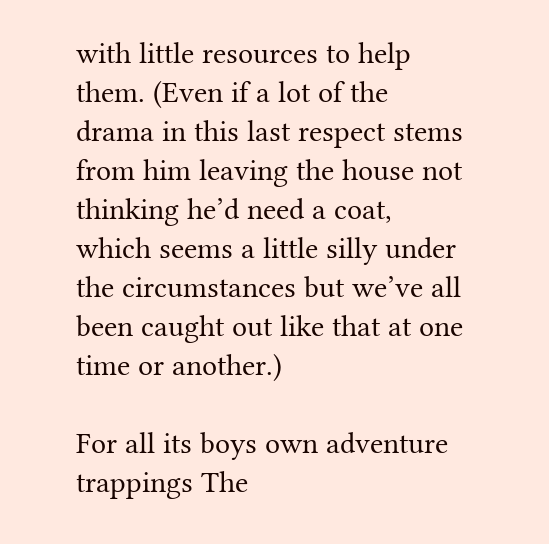with little resources to help them. (Even if a lot of the drama in this last respect stems from him leaving the house not thinking he’d need a coat, which seems a little silly under the circumstances but we’ve all been caught out like that at one time or another.)

For all its boys own adventure trappings The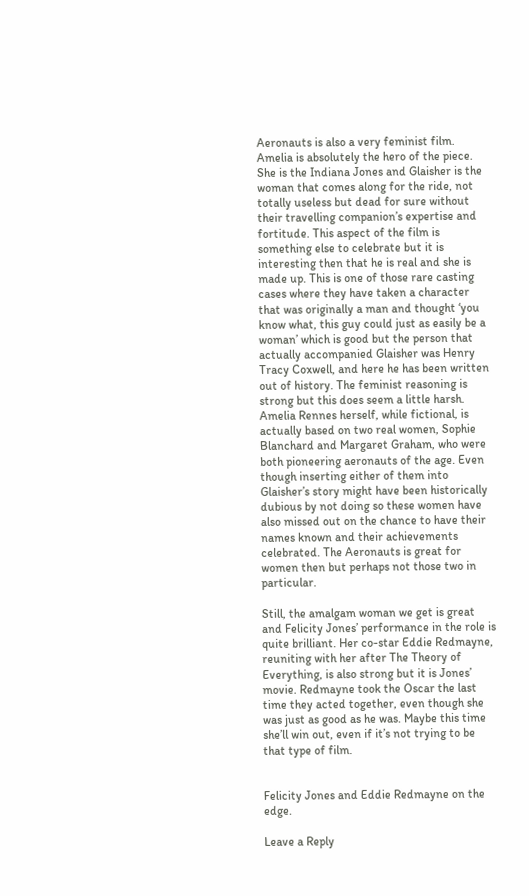Aeronauts is also a very feminist film. Amelia is absolutely the hero of the piece. She is the Indiana Jones and Glaisher is the woman that comes along for the ride, not totally useless but dead for sure without their travelling companion’s expertise and fortitude. This aspect of the film is something else to celebrate but it is interesting then that he is real and she is made up. This is one of those rare casting cases where they have taken a character that was originally a man and thought ‘you know what, this guy could just as easily be a woman’ which is good but the person that actually accompanied Glaisher was Henry Tracy Coxwell, and here he has been written out of history. The feminist reasoning is strong but this does seem a little harsh. Amelia Rennes herself, while fictional, is actually based on two real women, Sophie Blanchard and Margaret Graham, who were both pioneering aeronauts of the age. Even though inserting either of them into Glaisher’s story might have been historically dubious by not doing so these women have also missed out on the chance to have their names known and their achievements celebrated. The Aeronauts is great for women then but perhaps not those two in particular.

Still, the amalgam woman we get is great and Felicity Jones’ performance in the role is quite brilliant. Her co-star Eddie Redmayne, reuniting with her after The Theory of Everything, is also strong but it is Jones’ movie. Redmayne took the Oscar the last time they acted together, even though she was just as good as he was. Maybe this time she’ll win out, even if it’s not trying to be that type of film.


Felicity Jones and Eddie Redmayne on the edge.

Leave a Reply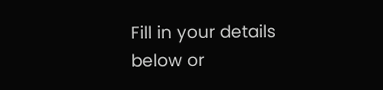Fill in your details below or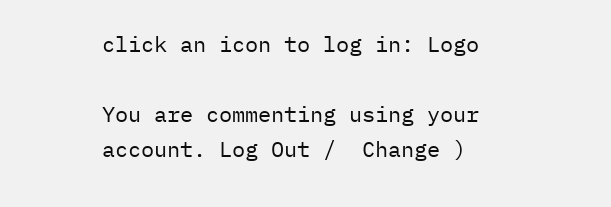click an icon to log in: Logo

You are commenting using your account. Log Out /  Change )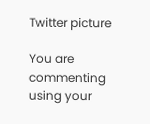Twitter picture

You are commenting using your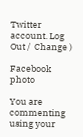Twitter account. Log Out /  Change )

Facebook photo

You are commenting using your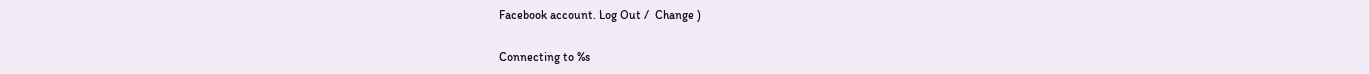Facebook account. Log Out /  Change )

Connecting to %s